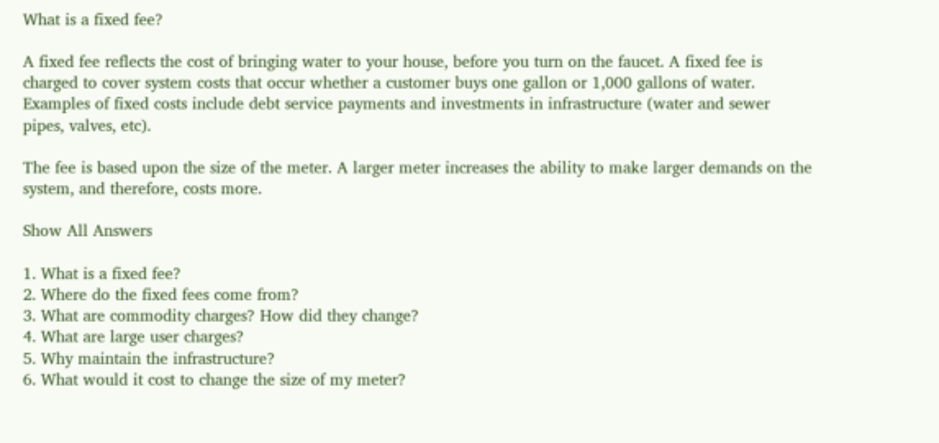What is a fixed fee?

A fixed fee reflects the cost of bringing water to your house, before you turn on the faucet. A fixed fee is charged to cover system costs that occur whether a customer buys one gallon or 1,000 gallons of water. Examples of fixed costs include debt service payments and investments in infrastructure (water and sewer pipes, valves, etc).

The fee is based upon the size of the meter. A larger meter increases the ability to make larger demands on the system, and therefore, costs more.

Show All Answers

1. What is a fixed fee?
2. Where do the fixed fees come from?
3. What are commodity charges? How did they change?
4. What are large user charges?
5. Why maintain the infrastructure?
6. What would it cost to change the size of my meter?